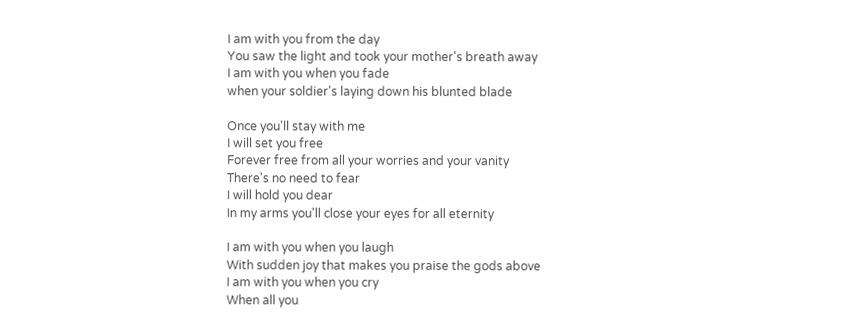I am with you from the day
You saw the light and took your mother's breath away
I am with you when you fade
when your soldier's laying down his blunted blade

Once you'll stay with me
I will set you free
Forever free from all your worries and your vanity
There's no need to fear
I will hold you dear
In my arms you'll close your eyes for all eternity

I am with you when you laugh
With sudden joy that makes you praise the gods above
I am with you when you cry
When all you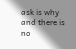ask is why and there is no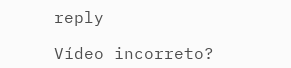reply

Vídeo incorreto?